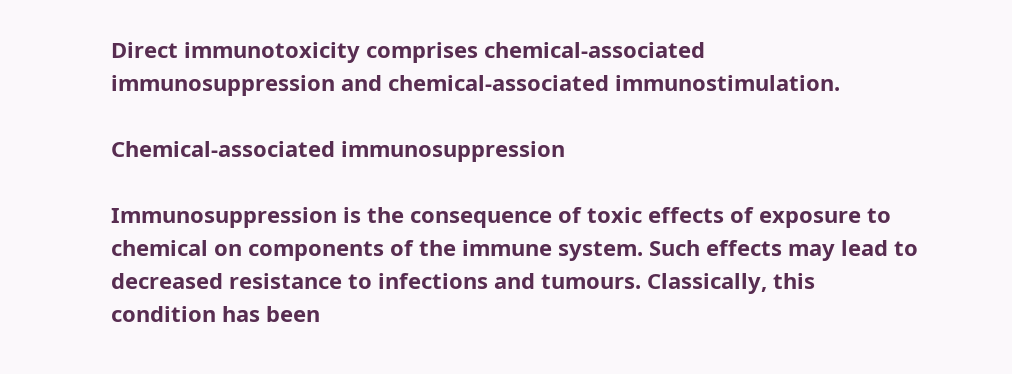Direct immunotoxicity comprises chemical-associated immunosuppression and chemical-associated immunostimulation.

Chemical-associated immunosuppression

Immunosuppression is the consequence of toxic effects of exposure to chemical on components of the immune system. Such effects may lead to decreased resistance to infections and tumours. Classically, this condition has been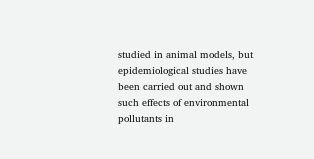studied in animal models, but epidemiological studies have been carried out and shown such effects of environmental pollutants in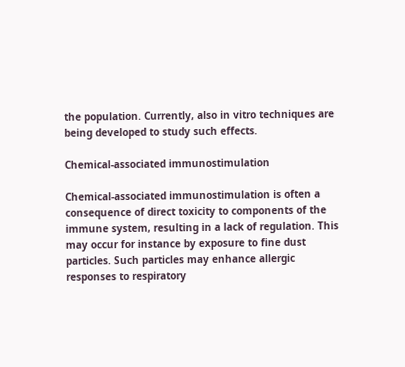the population. Currently, also in vitro techniques are being developed to study such effects.

Chemical-associated immunostimulation

Chemical-associated immunostimulation is often a consequence of direct toxicity to components of the immune system, resulting in a lack of regulation. This may occur for instance by exposure to fine dust particles. Such particles may enhance allergic responses to respiratory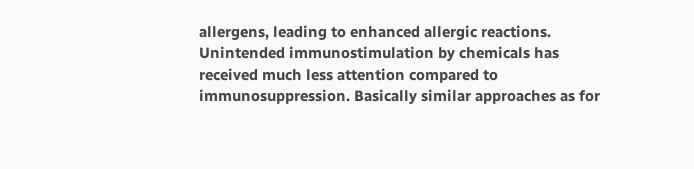allergens, leading to enhanced allergic reactions. Unintended immunostimulation by chemicals has received much less attention compared to immunosuppression. Basically similar approaches as for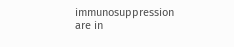immunosuppression are in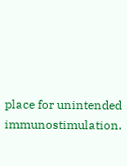place for unintended immunostimulation.